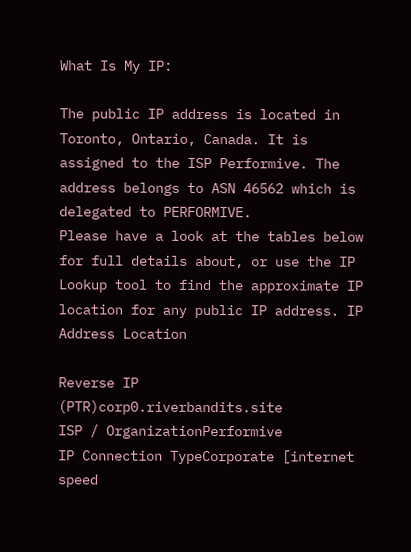What Is My IP:

The public IP address is located in Toronto, Ontario, Canada. It is assigned to the ISP Performive. The address belongs to ASN 46562 which is delegated to PERFORMIVE.
Please have a look at the tables below for full details about, or use the IP Lookup tool to find the approximate IP location for any public IP address. IP Address Location

Reverse IP (PTR)corp0.riverbandits.site
ISP / OrganizationPerformive
IP Connection TypeCorporate [internet speed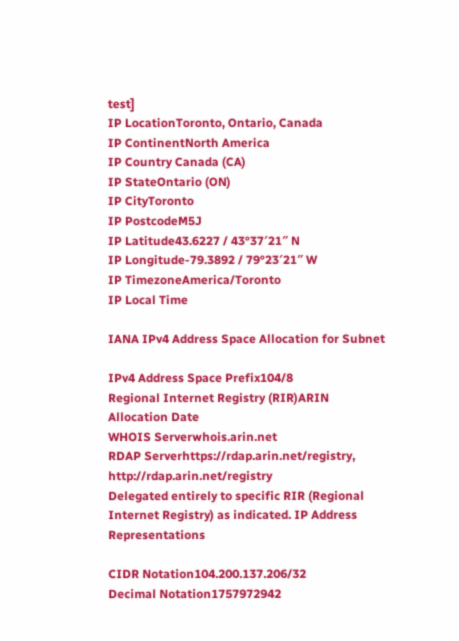test]
IP LocationToronto, Ontario, Canada
IP ContinentNorth America
IP Country Canada (CA)
IP StateOntario (ON)
IP CityToronto
IP PostcodeM5J
IP Latitude43.6227 / 43°37′21″ N
IP Longitude-79.3892 / 79°23′21″ W
IP TimezoneAmerica/Toronto
IP Local Time

IANA IPv4 Address Space Allocation for Subnet

IPv4 Address Space Prefix104/8
Regional Internet Registry (RIR)ARIN
Allocation Date
WHOIS Serverwhois.arin.net
RDAP Serverhttps://rdap.arin.net/registry, http://rdap.arin.net/registry
Delegated entirely to specific RIR (Regional Internet Registry) as indicated. IP Address Representations

CIDR Notation104.200.137.206/32
Decimal Notation1757972942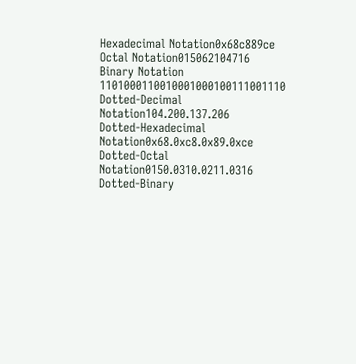Hexadecimal Notation0x68c889ce
Octal Notation015062104716
Binary Notation 1101000110010001000100111001110
Dotted-Decimal Notation104.200.137.206
Dotted-Hexadecimal Notation0x68.0xc8.0x89.0xce
Dotted-Octal Notation0150.0310.0211.0316
Dotted-Binary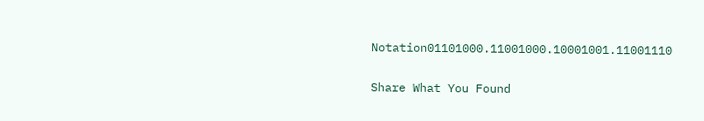Notation01101000.11001000.10001001.11001110

Share What You Found